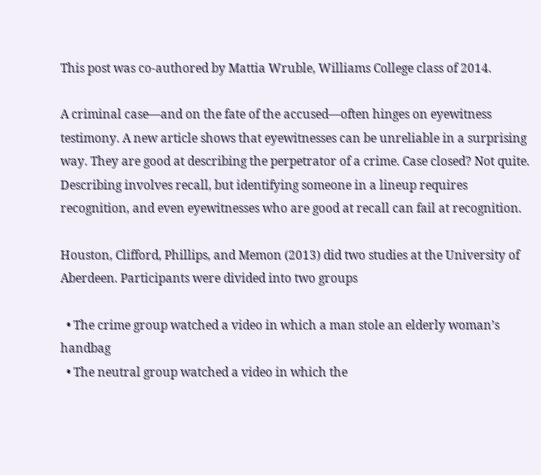This post was co-authored by Mattia Wruble, Williams College class of 2014.

A criminal case—and on the fate of the accused—often hinges on eyewitness testimony. A new article shows that eyewitnesses can be unreliable in a surprising way. They are good at describing the perpetrator of a crime. Case closed? Not quite. Describing involves recall, but identifying someone in a lineup requires recognition, and even eyewitnesses who are good at recall can fail at recognition.

Houston, Clifford, Phillips, and Memon (2013) did two studies at the University of Aberdeen. Participants were divided into two groups

  • The crime group watched a video in which a man stole an elderly woman’s handbag
  • The neutral group watched a video in which the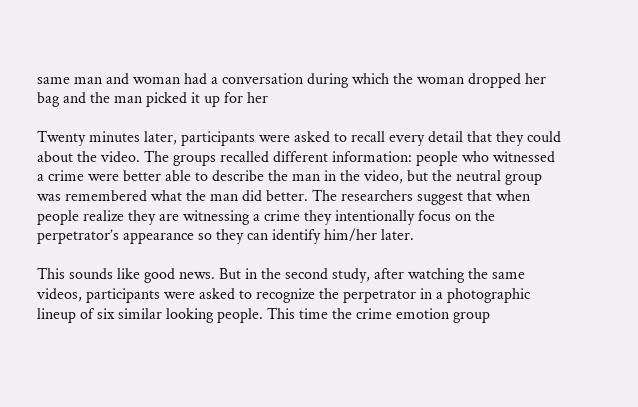same man and woman had a conversation during which the woman dropped her bag and the man picked it up for her

Twenty minutes later, participants were asked to recall every detail that they could about the video. The groups recalled different information: people who witnessed a crime were better able to describe the man in the video, but the neutral group was remembered what the man did better. The researchers suggest that when people realize they are witnessing a crime they intentionally focus on the perpetrator’s appearance so they can identify him/her later.

This sounds like good news. But in the second study, after watching the same videos, participants were asked to recognize the perpetrator in a photographic lineup of six similar looking people. This time the crime emotion group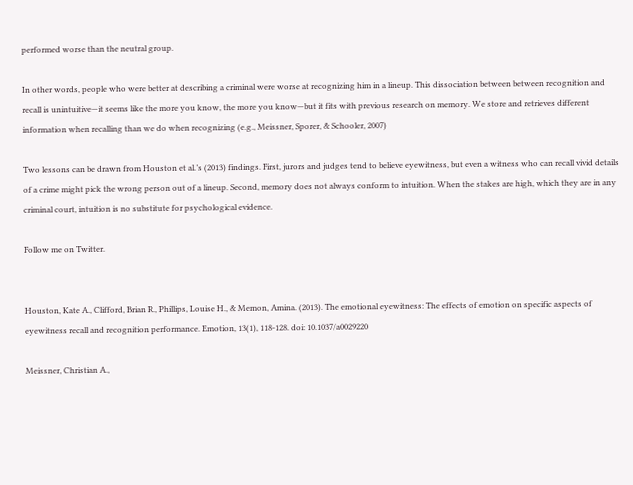performed worse than the neutral group.

In other words, people who were better at describing a criminal were worse at recognizing him in a lineup. This dissociation between between recognition and recall is unintuitive—it seems like the more you know, the more you know—but it fits with previous research on memory. We store and retrieves different information when recalling than we do when recognizing (e.g., Meissner, Sporer, & Schooler, 2007)

Two lessons can be drawn from Houston et al.’s (2013) findings. First, jurors and judges tend to believe eyewitness, but even a witness who can recall vivid details of a crime might pick the wrong person out of a lineup. Second, memory does not always conform to intuition. When the stakes are high, which they are in any criminal court, intuition is no substitute for psychological evidence.

Follow me on Twitter.


Houston, Kate A., Clifford, Brian R., Phillips, Louise H., & Memon, Amina. (2013). The emotional eyewitness: The effects of emotion on specific aspects of eyewitness recall and recognition performance. Emotion, 13(1), 118-128. doi: 10.1037/a0029220

Meissner, Christian A.,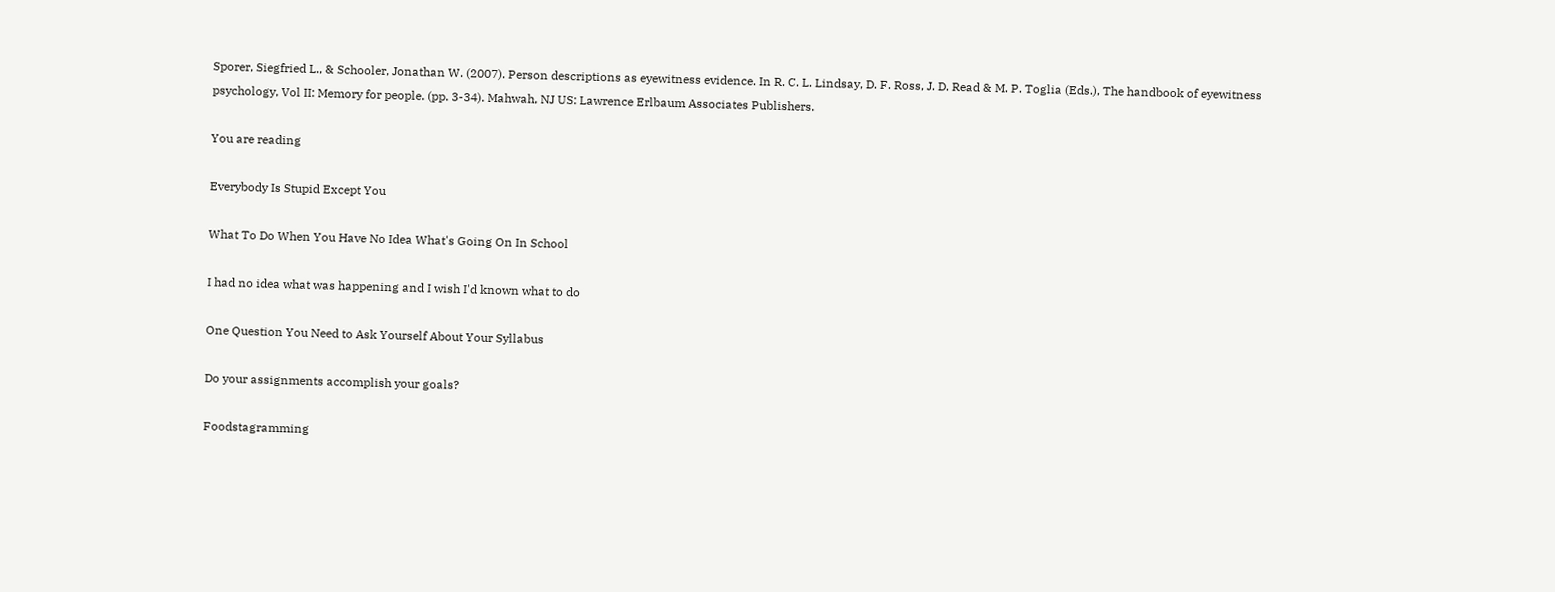Sporer, Siegfried L., & Schooler, Jonathan W. (2007). Person descriptions as eyewitness evidence. In R. C. L. Lindsay, D. F. Ross, J. D. Read & M. P. Toglia (Eds.), The handbook of eyewitness psychology, Vol II: Memory for people. (pp. 3-34). Mahwah, NJ US: Lawrence Erlbaum Associates Publishers.

You are reading

Everybody Is Stupid Except You

What To Do When You Have No Idea What's Going On In School

I had no idea what was happening and I wish I'd known what to do

One Question You Need to Ask Yourself About Your Syllabus

Do your assignments accomplish your goals?

Foodstagramming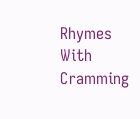Rhymes With Cramming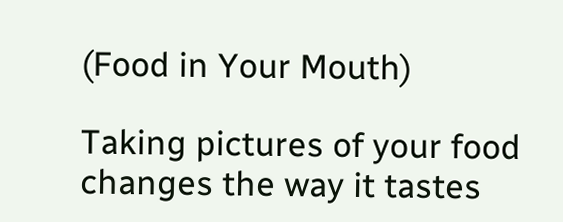(Food in Your Mouth)

Taking pictures of your food changes the way it tastes